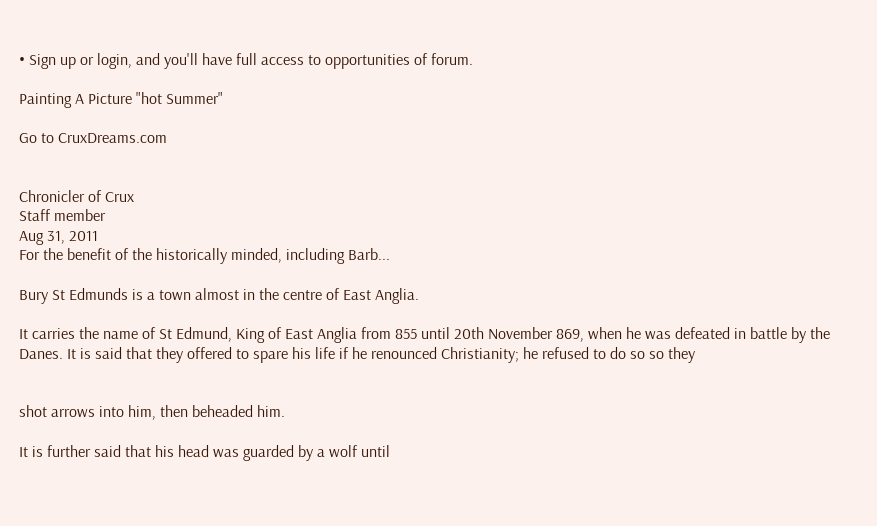• Sign up or login, and you'll have full access to opportunities of forum.

Painting A Picture "hot Summer"

Go to CruxDreams.com


Chronicler of Crux
Staff member
Aug 31, 2011
For the benefit of the historically minded, including Barb...

Bury St Edmunds is a town almost in the centre of East Anglia.

It carries the name of St Edmund, King of East Anglia from 855 until 20th November 869, when he was defeated in battle by the Danes. It is said that they offered to spare his life if he renounced Christianity; he refused to do so so they


shot arrows into him, then beheaded him.

It is further said that his head was guarded by a wolf until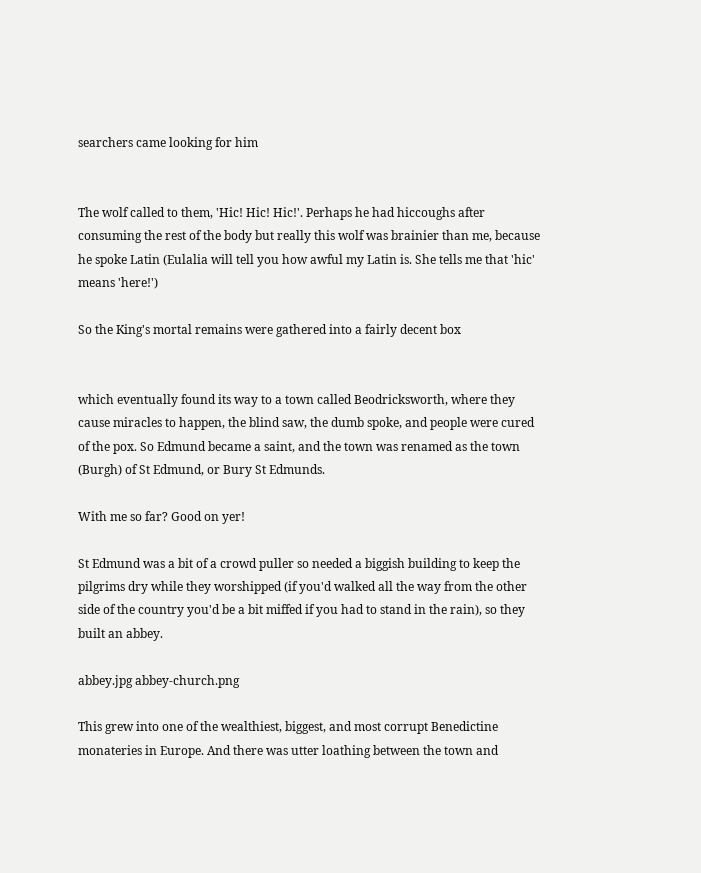searchers came looking for him


The wolf called to them, 'Hic! Hic! Hic!'. Perhaps he had hiccoughs after consuming the rest of the body but really this wolf was brainier than me, because he spoke Latin (Eulalia will tell you how awful my Latin is. She tells me that 'hic' means 'here!')

So the King's mortal remains were gathered into a fairly decent box


which eventually found its way to a town called Beodricksworth, where they cause miracles to happen, the blind saw, the dumb spoke, and people were cured of the pox. So Edmund became a saint, and the town was renamed as the town (Burgh) of St Edmund, or Bury St Edmunds.

With me so far? Good on yer!

St Edmund was a bit of a crowd puller so needed a biggish building to keep the pilgrims dry while they worshipped (if you'd walked all the way from the other side of the country you'd be a bit miffed if you had to stand in the rain), so they built an abbey.

abbey.jpg abbey-church.png

This grew into one of the wealthiest, biggest, and most corrupt Benedictine monateries in Europe. And there was utter loathing between the town and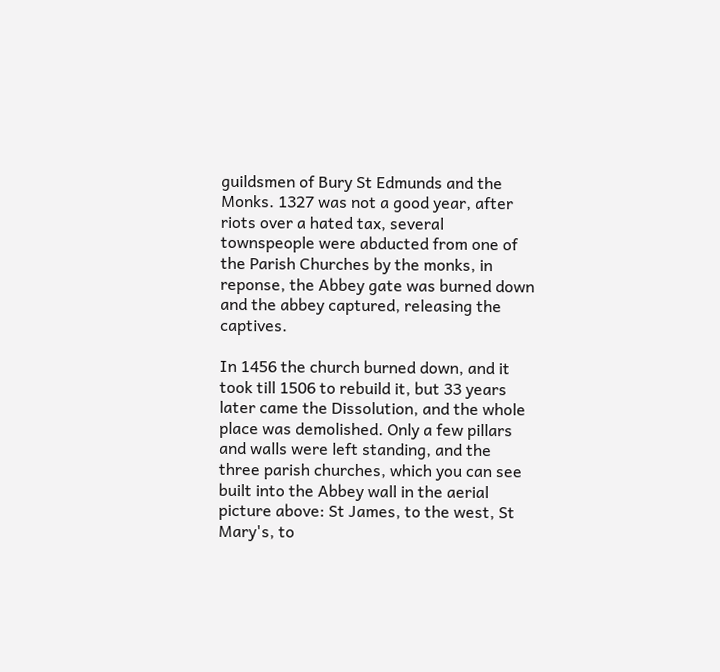guildsmen of Bury St Edmunds and the Monks. 1327 was not a good year, after riots over a hated tax, several townspeople were abducted from one of the Parish Churches by the monks, in reponse, the Abbey gate was burned down and the abbey captured, releasing the captives.

In 1456 the church burned down, and it took till 1506 to rebuild it, but 33 years later came the Dissolution, and the whole place was demolished. Only a few pillars and walls were left standing, and the three parish churches, which you can see built into the Abbey wall in the aerial picture above: St James, to the west, St Mary's, to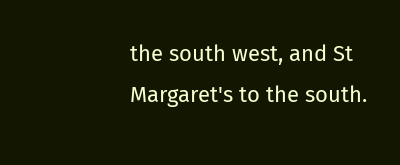the south west, and St Margaret's to the south.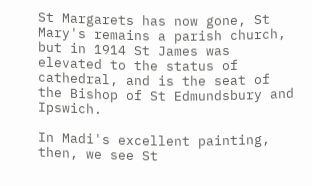St Margarets has now gone, St Mary's remains a parish church, but in 1914 St James was elevated to the status of cathedral, and is the seat of the Bishop of St Edmundsbury and Ipswich.

In Madi's excellent painting, then, we see St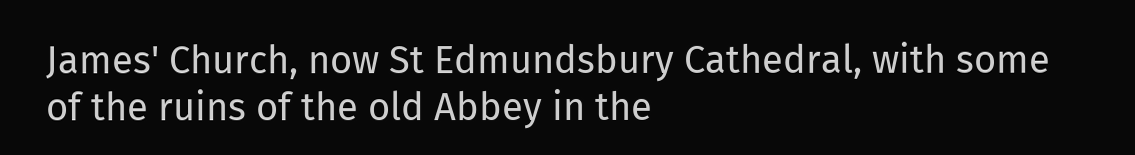James' Church, now St Edmundsbury Cathedral, with some of the ruins of the old Abbey in the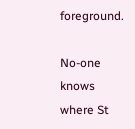foreground.

No-one knows where St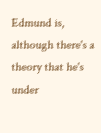Edmund is, although there's a theory that he's under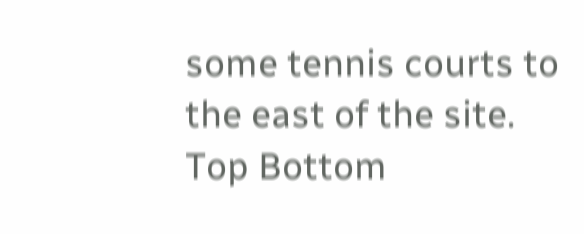some tennis courts to the east of the site.
Top Bottom